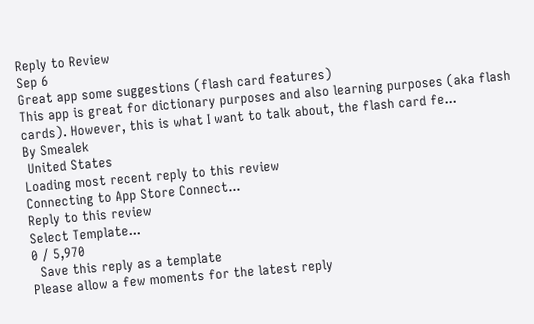Reply to Review
Sep 6
Great app some suggestions (flash card features)
This app is great for dictionary purposes and also learning purposes (aka flash cards). However, this is what I want to talk about, the flash card fe...
By Smealek
 United States
Loading most recent reply to this review
Connecting to App Store Connect...
Reply to this review
Select Template...
0 / 5,970
  Save this reply as a template
Please allow a few moments for the latest reply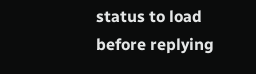status to load before replying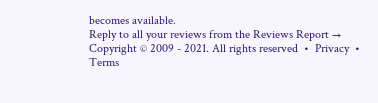becomes available.
Reply to all your reviews from the Reviews Report →
Copyright © 2009 - 2021. All rights reserved  •  Privacy  •  Terms